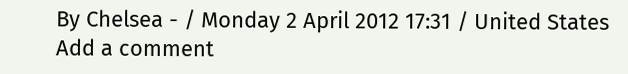By Chelsea - / Monday 2 April 2012 17:31 / United States
Add a comment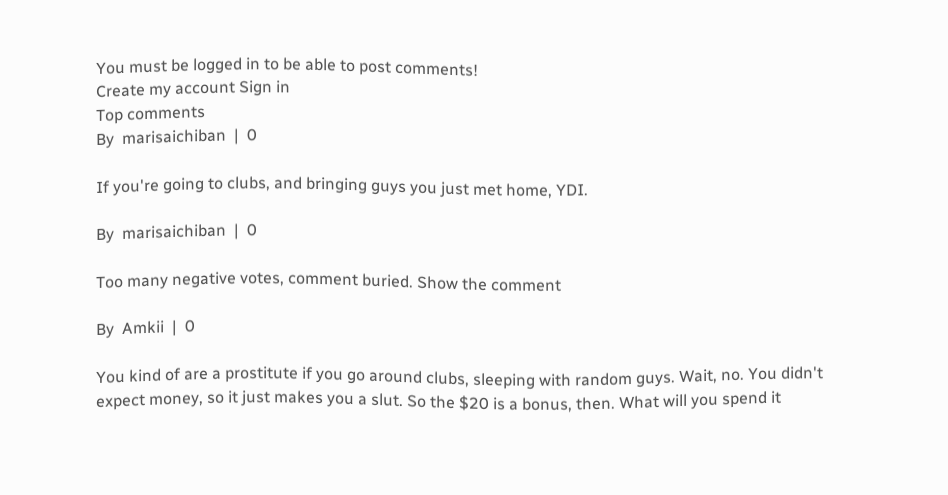You must be logged in to be able to post comments!
Create my account Sign in
Top comments
By  marisaichiban  |  0

If you're going to clubs, and bringing guys you just met home, YDI.

By  marisaichiban  |  0

Too many negative votes, comment buried. Show the comment

By  Amkii  |  0

You kind of are a prostitute if you go around clubs, sleeping with random guys. Wait, no. You didn't expect money, so it just makes you a slut. So the $20 is a bonus, then. What will you spend it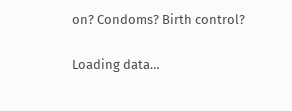on? Condoms? Birth control?

Loading data…